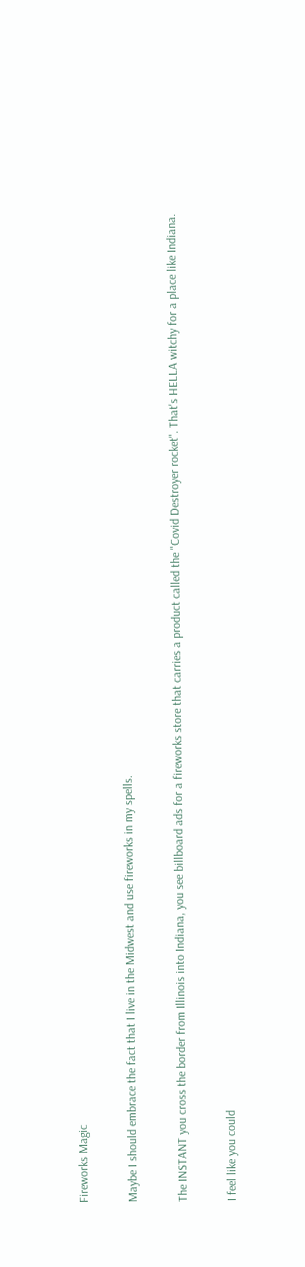Fireworks Magic

Maybe I should embrace the fact that I live in the Midwest and use fireworks in my spells.

The INSTANT you cross the border from Illinois into Indiana, you see billboard ads for a fireworks store that carries a product called the "Covid Destroyer rocket". That's HELLA witchy for a place like Indiana.

I feel like you could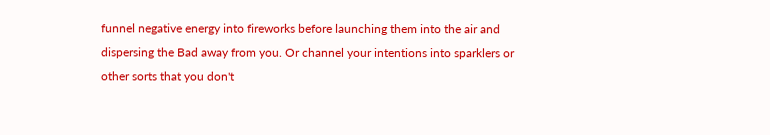funnel negative energy into fireworks before launching them into the air and dispersing the Bad away from you. Or channel your intentions into sparklers or other sorts that you don't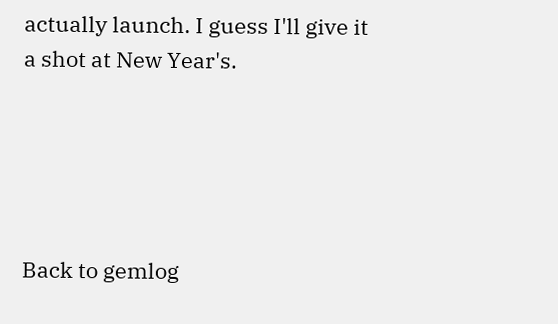actually launch. I guess I'll give it a shot at New Year's.





Back to gemlog